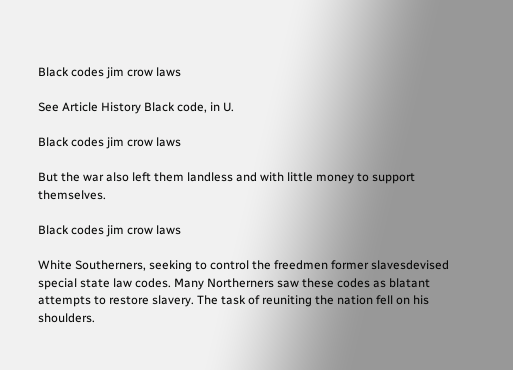Black codes jim crow laws

See Article History Black code, in U.

Black codes jim crow laws

But the war also left them landless and with little money to support themselves.

Black codes jim crow laws

White Southerners, seeking to control the freedmen former slavesdevised special state law codes. Many Northerners saw these codes as blatant attempts to restore slavery. The task of reuniting the nation fell on his shoulders.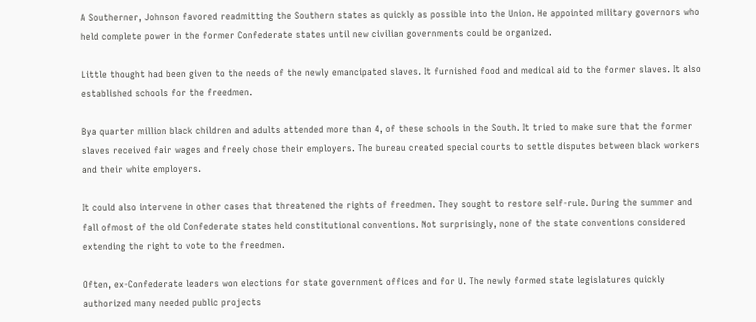A Southerner, Johnson favored readmitting the Southern states as quickly as possible into the Union. He appointed military governors who held complete power in the former Confederate states until new civilian governments could be organized.

Little thought had been given to the needs of the newly emancipated slaves. It furnished food and medical aid to the former slaves. It also established schools for the freedmen.

Bya quarter million black children and adults attended more than 4, of these schools in the South. It tried to make sure that the former slaves received fair wages and freely chose their employers. The bureau created special courts to settle disputes between black workers and their white employers.

It could also intervene in other cases that threatened the rights of freedmen. They sought to restore self-rule. During the summer and fall ofmost of the old Confederate states held constitutional conventions. Not surprisingly, none of the state conventions considered extending the right to vote to the freedmen.

Often, ex-Confederate leaders won elections for state government offices and for U. The newly formed state legislatures quickly authorized many needed public projects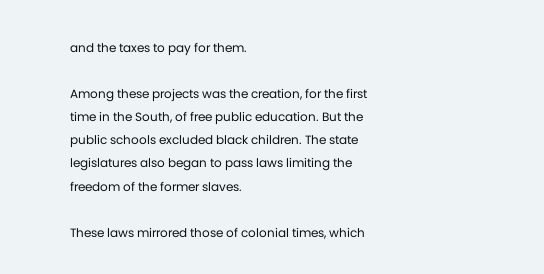and the taxes to pay for them.

Among these projects was the creation, for the first time in the South, of free public education. But the public schools excluded black children. The state legislatures also began to pass laws limiting the freedom of the former slaves.

These laws mirrored those of colonial times, which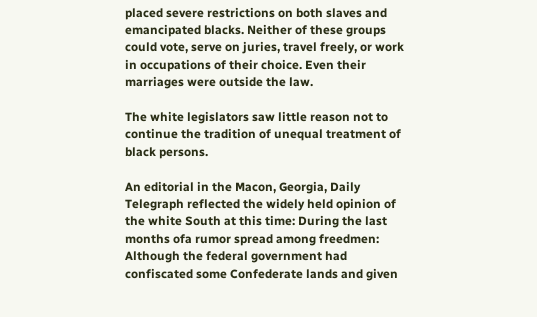placed severe restrictions on both slaves and emancipated blacks. Neither of these groups could vote, serve on juries, travel freely, or work in occupations of their choice. Even their marriages were outside the law.

The white legislators saw little reason not to continue the tradition of unequal treatment of black persons.

An editorial in the Macon, Georgia, Daily Telegraph reflected the widely held opinion of the white South at this time: During the last months ofa rumor spread among freedmen: Although the federal government had confiscated some Confederate lands and given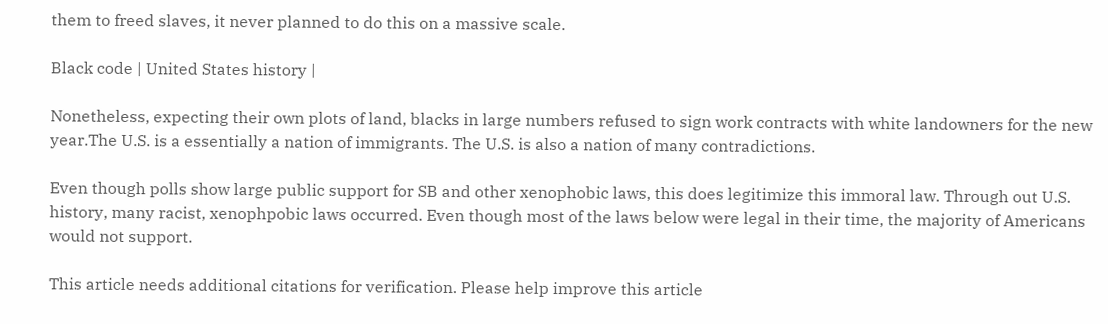them to freed slaves, it never planned to do this on a massive scale.

Black code | United States history |

Nonetheless, expecting their own plots of land, blacks in large numbers refused to sign work contracts with white landowners for the new year.The U.S. is a essentially a nation of immigrants. The U.S. is also a nation of many contradictions.

Even though polls show large public support for SB and other xenophobic laws, this does legitimize this immoral law. Through out U.S. history, many racist, xenophpobic laws occurred. Even though most of the laws below were legal in their time, the majority of Americans would not support.

This article needs additional citations for verification. Please help improve this article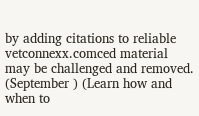by adding citations to reliable vetconnexx.comced material may be challenged and removed. (September ) (Learn how and when to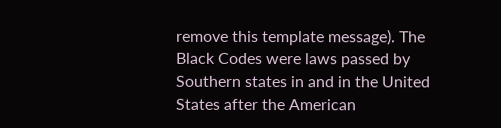remove this template message). The Black Codes were laws passed by Southern states in and in the United States after the American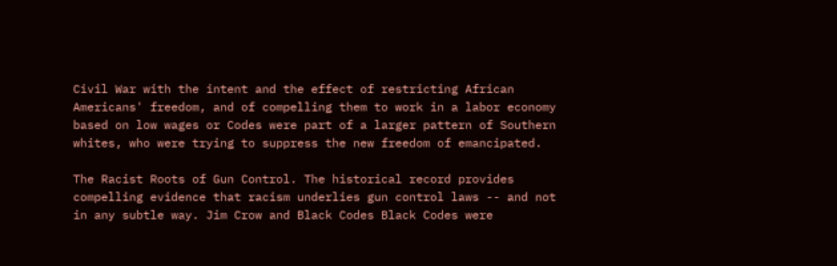Civil War with the intent and the effect of restricting African Americans' freedom, and of compelling them to work in a labor economy based on low wages or Codes were part of a larger pattern of Southern whites, who were trying to suppress the new freedom of emancipated.

The Racist Roots of Gun Control. The historical record provides compelling evidence that racism underlies gun control laws -- and not in any subtle way. Jim Crow and Black Codes Black Codes were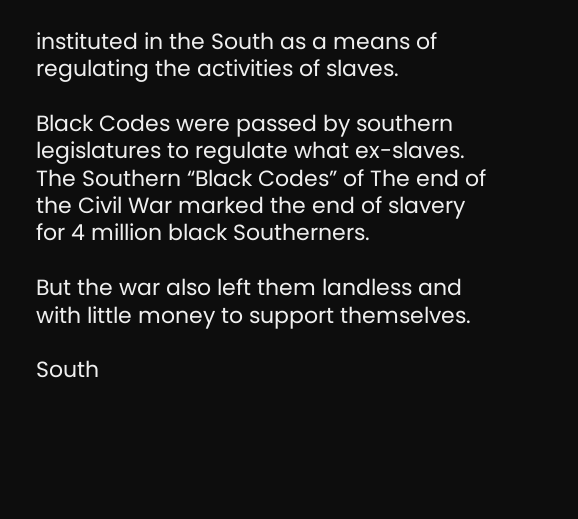instituted in the South as a means of regulating the activities of slaves.

Black Codes were passed by southern legislatures to regulate what ex-slaves. The Southern “Black Codes” of The end of the Civil War marked the end of slavery for 4 million black Southerners.

But the war also left them landless and with little money to support themselves.

South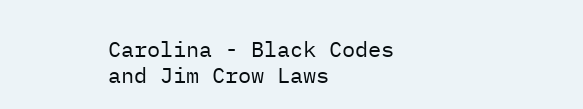Carolina - Black Codes and Jim Crow Laws